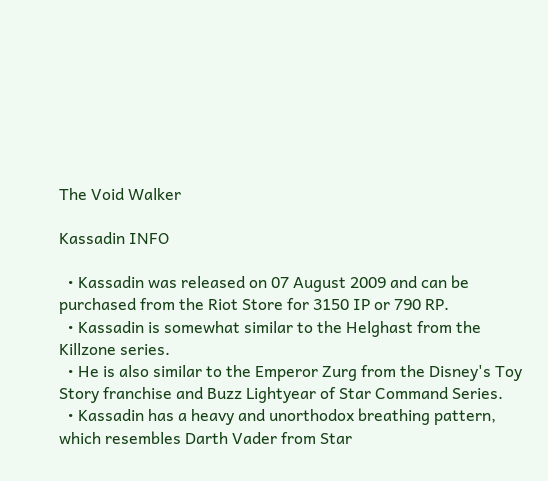The Void Walker

Kassadin INFO

  • Kassadin was released on 07 August 2009 and can be purchased from the Riot Store for 3150 IP or 790 RP.
  • Kassadin is somewhat similar to the Helghast from the Killzone series.
  • He is also similar to the Emperor Zurg from the Disney's Toy Story franchise and Buzz Lightyear of Star Command Series.
  • Kassadin has a heavy and unorthodox breathing pattern, which resembles Darth Vader from Star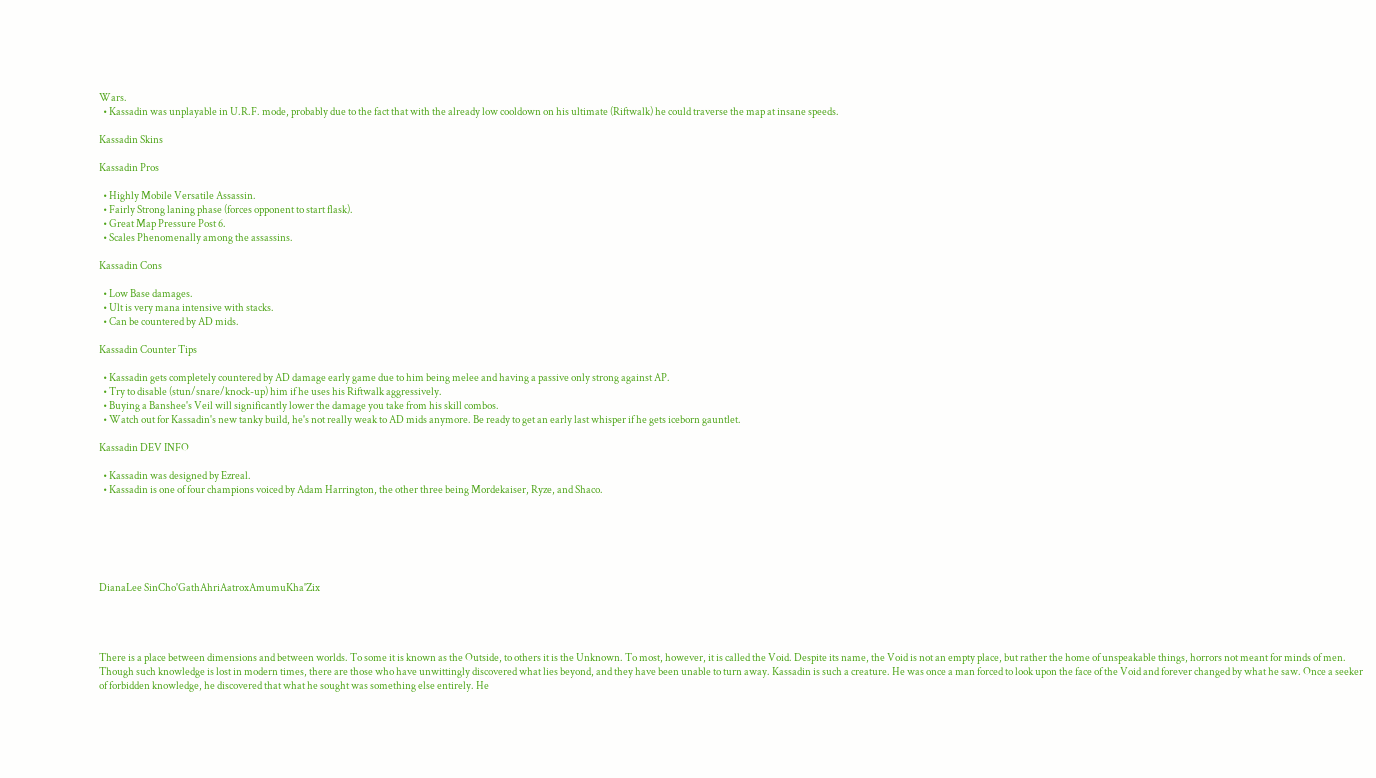Wars.
  • Kassadin was unplayable in U.R.F. mode, probably due to the fact that with the already low cooldown on his ultimate (Riftwalk) he could traverse the map at insane speeds.

Kassadin Skins

Kassadin Pros

  • Highly Mobile Versatile Assassin.
  • Fairly Strong laning phase (forces opponent to start flask).
  • Great Map Pressure Post 6.
  • Scales Phenomenally among the assassins.

Kassadin Cons

  • Low Base damages.
  • Ult is very mana intensive with stacks.
  • Can be countered by AD mids.

Kassadin Counter Tips

  • Kassadin gets completely countered by AD damage early game due to him being melee and having a passive only strong against AP.
  • Try to disable (stun/snare/knock-up) him if he uses his Riftwalk aggressively.
  • Buying a Banshee's Veil will significantly lower the damage you take from his skill combos.
  • Watch out for Kassadin's new tanky build, he's not really weak to AD mids anymore. Be ready to get an early last whisper if he gets iceborn gauntlet.

Kassadin DEV INFO

  • Kassadin was designed by Ezreal.
  • Kassadin is one of four champions voiced by Adam Harrington, the other three being Mordekaiser, Ryze, and Shaco.






DianaLee SinCho'GathAhriAatroxAmumuKha'Zix




There is a place between dimensions and between worlds. To some it is known as the Outside, to others it is the Unknown. To most, however, it is called the Void. Despite its name, the Void is not an empty place, but rather the home of unspeakable things, horrors not meant for minds of men. Though such knowledge is lost in modern times, there are those who have unwittingly discovered what lies beyond, and they have been unable to turn away. Kassadin is such a creature. He was once a man forced to look upon the face of the Void and forever changed by what he saw. Once a seeker of forbidden knowledge, he discovered that what he sought was something else entirely. He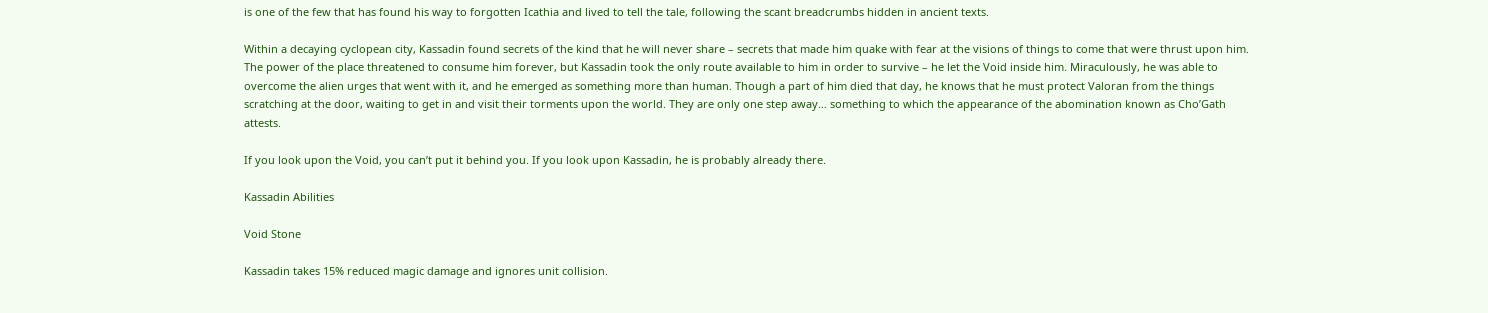is one of the few that has found his way to forgotten Icathia and lived to tell the tale, following the scant breadcrumbs hidden in ancient texts.

Within a decaying cyclopean city, Kassadin found secrets of the kind that he will never share – secrets that made him quake with fear at the visions of things to come that were thrust upon him. The power of the place threatened to consume him forever, but Kassadin took the only route available to him in order to survive – he let the Void inside him. Miraculously, he was able to overcome the alien urges that went with it, and he emerged as something more than human. Though a part of him died that day, he knows that he must protect Valoran from the things scratching at the door, waiting to get in and visit their torments upon the world. They are only one step away… something to which the appearance of the abomination known as Cho’Gath attests.

If you look upon the Void, you can’t put it behind you. If you look upon Kassadin, he is probably already there.

Kassadin Abilities

Void Stone

Kassadin takes 15% reduced magic damage and ignores unit collision.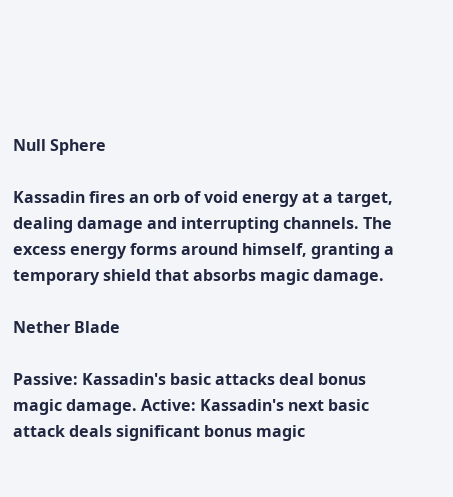Null Sphere

Kassadin fires an orb of void energy at a target, dealing damage and interrupting channels. The excess energy forms around himself, granting a temporary shield that absorbs magic damage.

Nether Blade

Passive: Kassadin's basic attacks deal bonus magic damage. Active: Kassadin's next basic attack deals significant bonus magic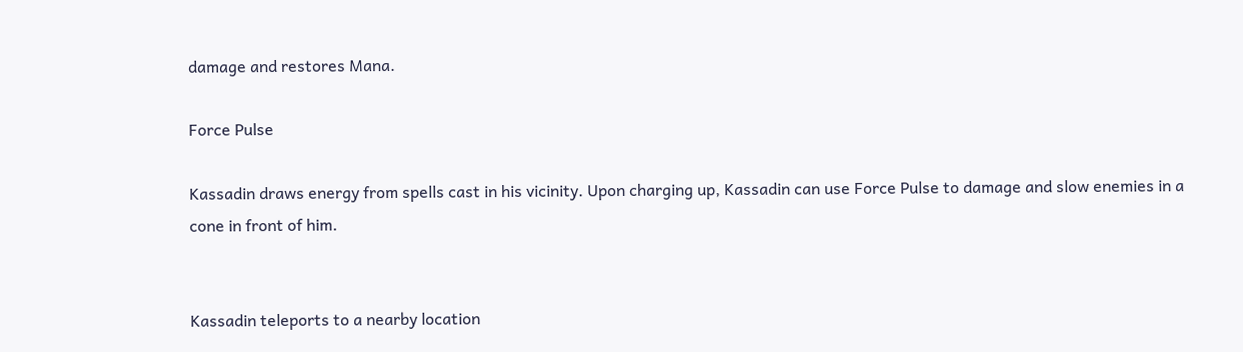damage and restores Mana.

Force Pulse

Kassadin draws energy from spells cast in his vicinity. Upon charging up, Kassadin can use Force Pulse to damage and slow enemies in a cone in front of him.


Kassadin teleports to a nearby location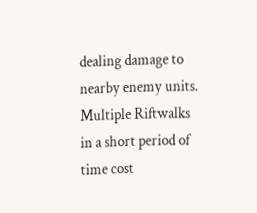dealing damage to nearby enemy units. Multiple Riftwalks in a short period of time cost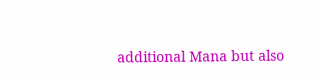additional Mana but also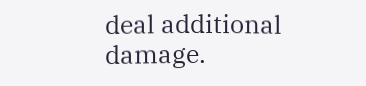deal additional damage.